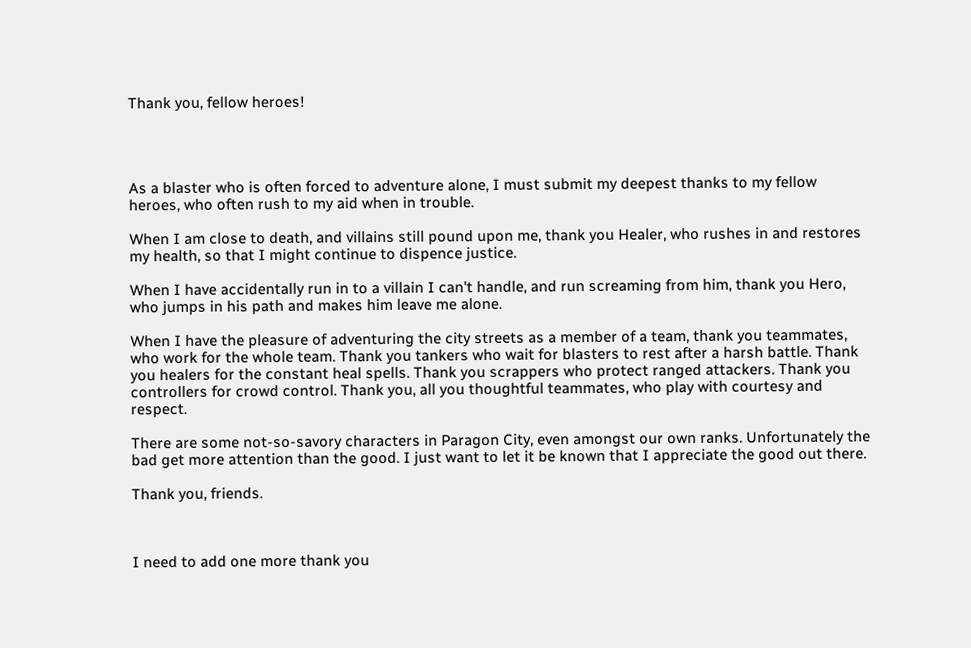Thank you, fellow heroes!




As a blaster who is often forced to adventure alone, I must submit my deepest thanks to my fellow heroes, who often rush to my aid when in trouble.

When I am close to death, and villains still pound upon me, thank you Healer, who rushes in and restores my health, so that I might continue to dispence justice.

When I have accidentally run in to a villain I can't handle, and run screaming from him, thank you Hero, who jumps in his path and makes him leave me alone.

When I have the pleasure of adventuring the city streets as a member of a team, thank you teammates, who work for the whole team. Thank you tankers who wait for blasters to rest after a harsh battle. Thank you healers for the constant heal spells. Thank you scrappers who protect ranged attackers. Thank you controllers for crowd control. Thank you, all you thoughtful teammates, who play with courtesy and respect.

There are some not-so-savory characters in Paragon City, even amongst our own ranks. Unfortunately the bad get more attention than the good. I just want to let it be known that I appreciate the good out there.

Thank you, friends.



I need to add one more thank you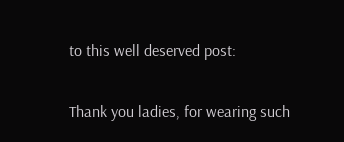to this well deserved post:

Thank you ladies, for wearing such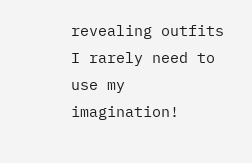revealing outfits I rarely need to use my imagination!